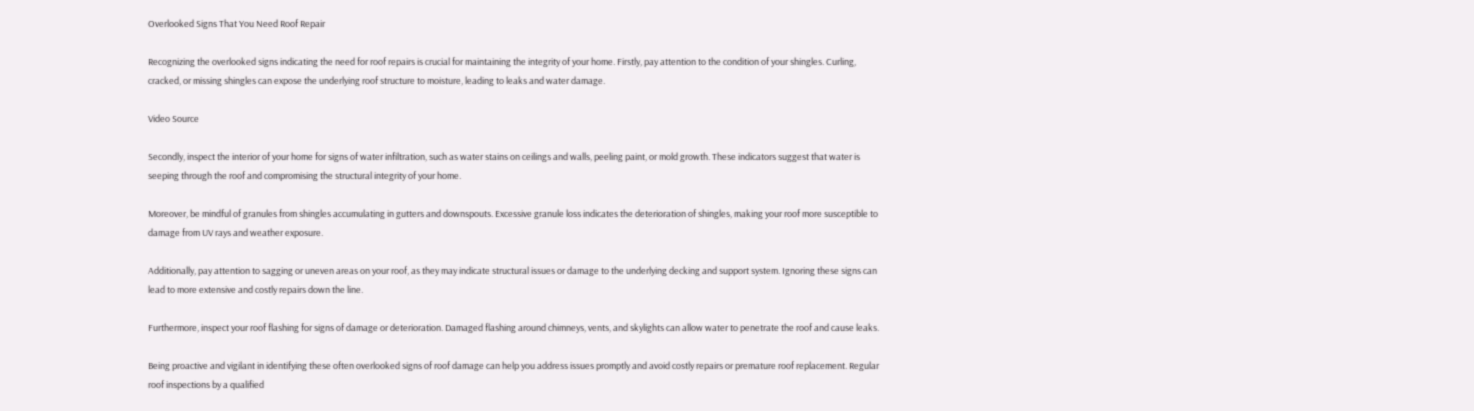Overlooked Signs That You Need Roof Repair

Recognizing the overlooked signs indicating the need for roof repairs is crucial for maintaining the integrity of your home. Firstly, pay attention to the condition of your shingles. Curling, cracked, or missing shingles can expose the underlying roof structure to moisture, leading to leaks and water damage.

Video Source

Secondly, inspect the interior of your home for signs of water infiltration, such as water stains on ceilings and walls, peeling paint, or mold growth. These indicators suggest that water is seeping through the roof and compromising the structural integrity of your home.

Moreover, be mindful of granules from shingles accumulating in gutters and downspouts. Excessive granule loss indicates the deterioration of shingles, making your roof more susceptible to damage from UV rays and weather exposure.

Additionally, pay attention to sagging or uneven areas on your roof, as they may indicate structural issues or damage to the underlying decking and support system. Ignoring these signs can lead to more extensive and costly repairs down the line.

Furthermore, inspect your roof flashing for signs of damage or deterioration. Damaged flashing around chimneys, vents, and skylights can allow water to penetrate the roof and cause leaks.

Being proactive and vigilant in identifying these often overlooked signs of roof damage can help you address issues promptly and avoid costly repairs or premature roof replacement. Regular roof inspections by a qualified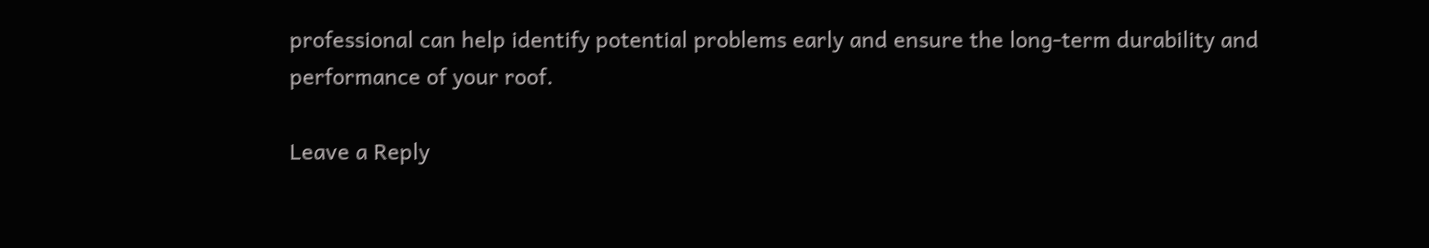professional can help identify potential problems early and ensure the long-term durability and performance of your roof.

Leave a Reply